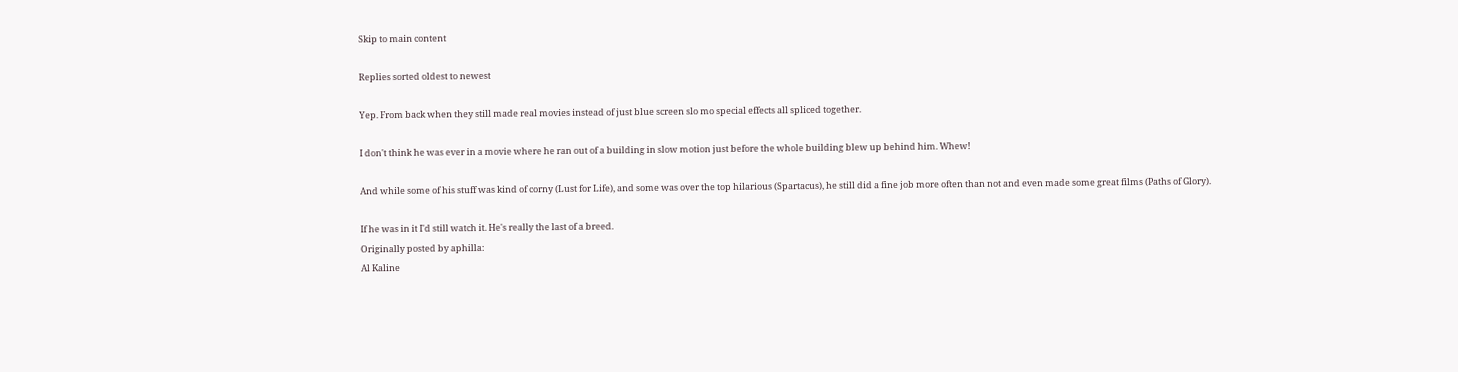Skip to main content

Replies sorted oldest to newest

Yep. From back when they still made real movies instead of just blue screen slo mo special effects all spliced together.

I don't think he was ever in a movie where he ran out of a building in slow motion just before the whole building blew up behind him. Whew!

And while some of his stuff was kind of corny (Lust for Life), and some was over the top hilarious (Spartacus), he still did a fine job more often than not and even made some great films (Paths of Glory).

If he was in it I'd still watch it. He's really the last of a breed.
Originally posted by aphilla:
Al Kaline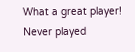What a great player! Never played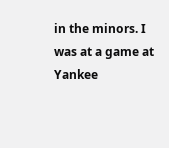in the minors. I was at a game at Yankee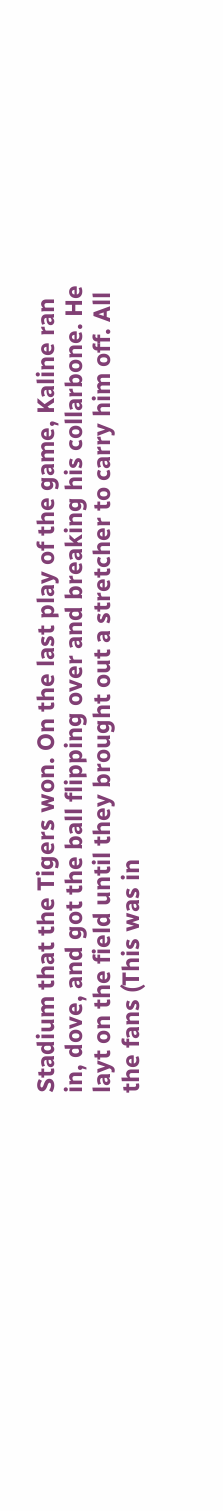Stadium that the Tigers won. On the last play of the game, Kaline ran in, dove, and got the ball flipping over and breaking his collarbone. He layt on the field until they brought out a stretcher to carry him off. All the fans (This was in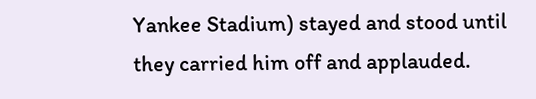Yankee Stadium) stayed and stood until they carried him off and applauded.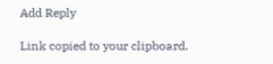Add Reply

Link copied to your clipboard.